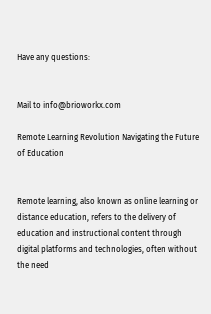Have any questions:


Mail to info@brioworkx.com

Remote Learning Revolution Navigating the Future of Education


Remote learning, also known as online learning or distance education, refers to the delivery of education and instructional content through digital platforms and technologies, often without the need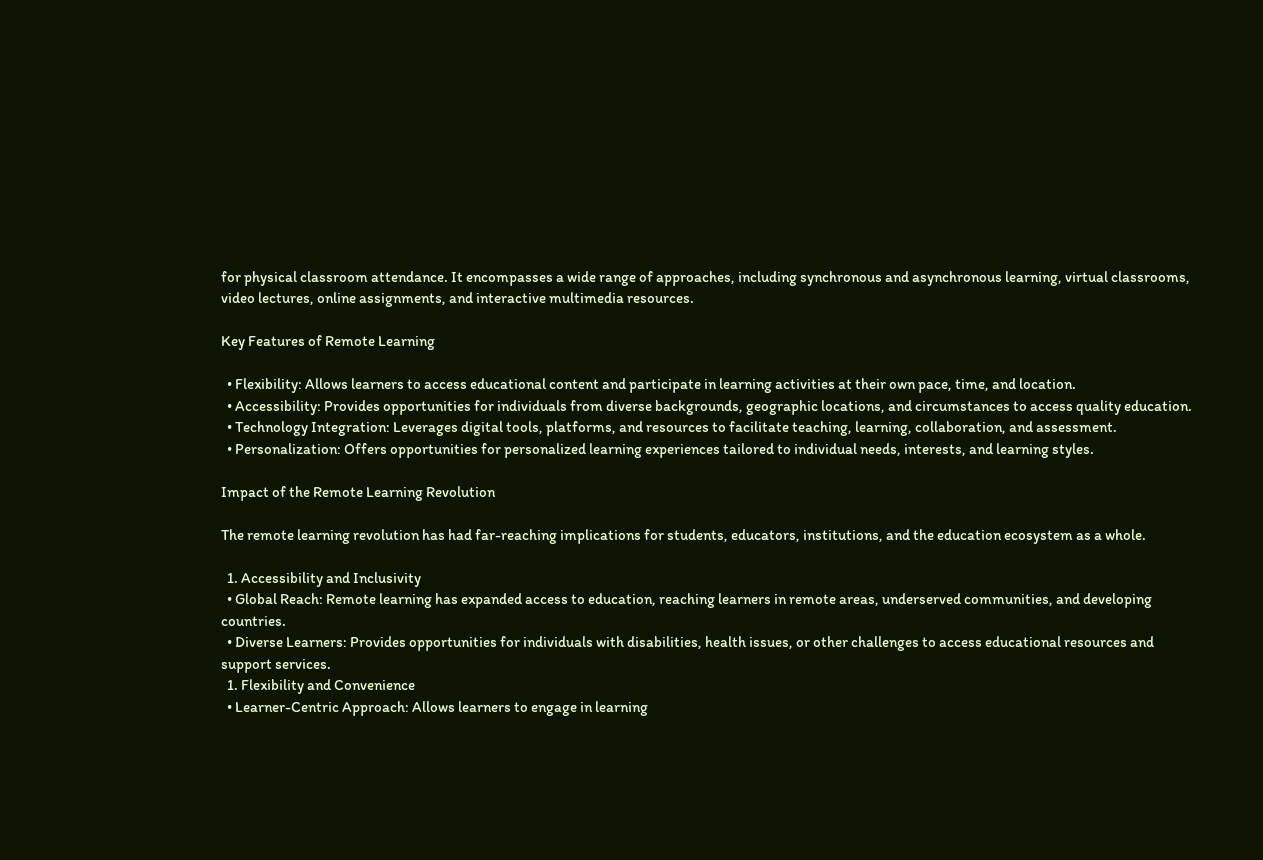for physical classroom attendance. It encompasses a wide range of approaches, including synchronous and asynchronous learning, virtual classrooms, video lectures, online assignments, and interactive multimedia resources.

Key Features of Remote Learning

  • Flexibility: Allows learners to access educational content and participate in learning activities at their own pace, time, and location.
  • Accessibility: Provides opportunities for individuals from diverse backgrounds, geographic locations, and circumstances to access quality education.
  • Technology Integration: Leverages digital tools, platforms, and resources to facilitate teaching, learning, collaboration, and assessment.
  • Personalization: Offers opportunities for personalized learning experiences tailored to individual needs, interests, and learning styles.

Impact of the Remote Learning Revolution

The remote learning revolution has had far-reaching implications for students, educators, institutions, and the education ecosystem as a whole.

  1. Accessibility and Inclusivity
  • Global Reach: Remote learning has expanded access to education, reaching learners in remote areas, underserved communities, and developing countries.
  • Diverse Learners: Provides opportunities for individuals with disabilities, health issues, or other challenges to access educational resources and support services.
  1. Flexibility and Convenience
  • Learner-Centric Approach: Allows learners to engage in learning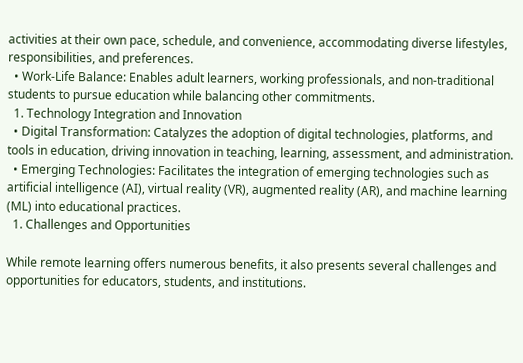activities at their own pace, schedule, and convenience, accommodating diverse lifestyles, responsibilities, and preferences.
  • Work-Life Balance: Enables adult learners, working professionals, and non-traditional students to pursue education while balancing other commitments.
  1. Technology Integration and Innovation
  • Digital Transformation: Catalyzes the adoption of digital technologies, platforms, and tools in education, driving innovation in teaching, learning, assessment, and administration.
  • Emerging Technologies: Facilitates the integration of emerging technologies such as artificial intelligence (AI), virtual reality (VR), augmented reality (AR), and machine learning (ML) into educational practices.
  1. Challenges and Opportunities

While remote learning offers numerous benefits, it also presents several challenges and opportunities for educators, students, and institutions.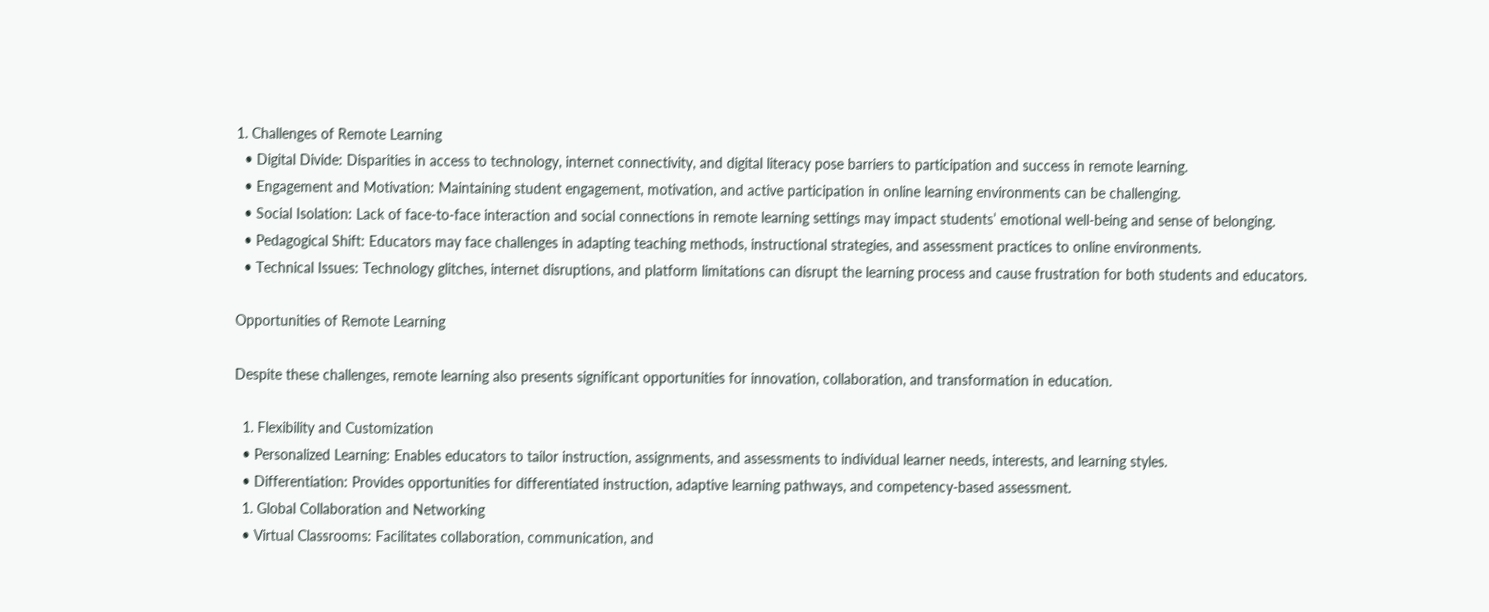1. Challenges of Remote Learning
  • Digital Divide: Disparities in access to technology, internet connectivity, and digital literacy pose barriers to participation and success in remote learning.
  • Engagement and Motivation: Maintaining student engagement, motivation, and active participation in online learning environments can be challenging.
  • Social Isolation: Lack of face-to-face interaction and social connections in remote learning settings may impact students’ emotional well-being and sense of belonging.
  • Pedagogical Shift: Educators may face challenges in adapting teaching methods, instructional strategies, and assessment practices to online environments.
  • Technical Issues: Technology glitches, internet disruptions, and platform limitations can disrupt the learning process and cause frustration for both students and educators.

Opportunities of Remote Learning

Despite these challenges, remote learning also presents significant opportunities for innovation, collaboration, and transformation in education.

  1. Flexibility and Customization
  • Personalized Learning: Enables educators to tailor instruction, assignments, and assessments to individual learner needs, interests, and learning styles.
  • Differentiation: Provides opportunities for differentiated instruction, adaptive learning pathways, and competency-based assessment.
  1. Global Collaboration and Networking
  • Virtual Classrooms: Facilitates collaboration, communication, and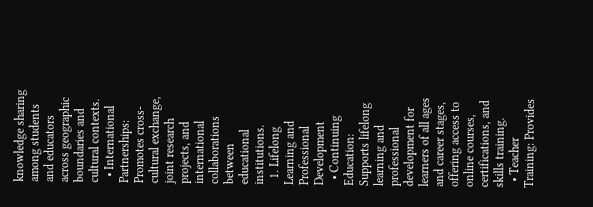knowledge sharing among students and educators across geographic boundaries and cultural contexts.
  • International Partnerships: Promotes cross-cultural exchange, joint research projects, and international collaborations between educational institutions.
  1. Lifelong Learning and Professional Development
  • Continuing Education: Supports lifelong learning and professional development for learners of all ages and career stages, offering access to online courses, certifications, and skills training.
  • Teacher Training: Provides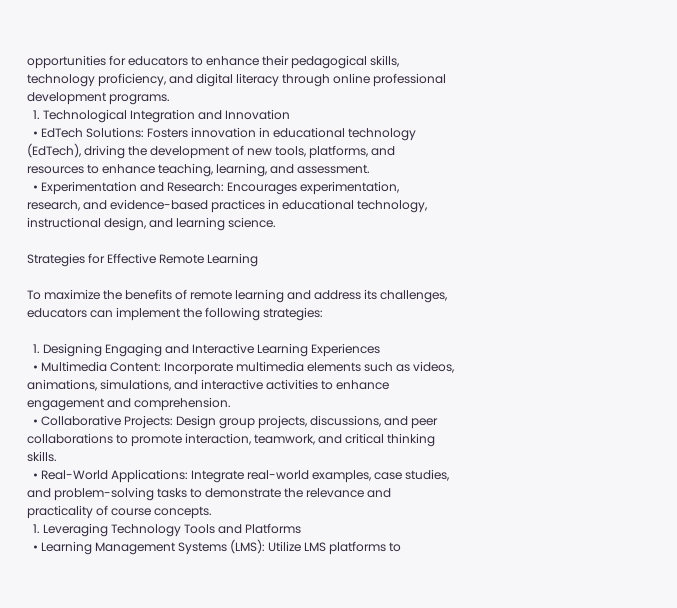opportunities for educators to enhance their pedagogical skills, technology proficiency, and digital literacy through online professional development programs.
  1. Technological Integration and Innovation
  • EdTech Solutions: Fosters innovation in educational technology (EdTech), driving the development of new tools, platforms, and resources to enhance teaching, learning, and assessment.
  • Experimentation and Research: Encourages experimentation, research, and evidence-based practices in educational technology, instructional design, and learning science.

Strategies for Effective Remote Learning

To maximize the benefits of remote learning and address its challenges, educators can implement the following strategies:

  1. Designing Engaging and Interactive Learning Experiences
  • Multimedia Content: Incorporate multimedia elements such as videos, animations, simulations, and interactive activities to enhance engagement and comprehension.
  • Collaborative Projects: Design group projects, discussions, and peer collaborations to promote interaction, teamwork, and critical thinking skills.
  • Real-World Applications: Integrate real-world examples, case studies, and problem-solving tasks to demonstrate the relevance and practicality of course concepts.
  1. Leveraging Technology Tools and Platforms
  • Learning Management Systems (LMS): Utilize LMS platforms to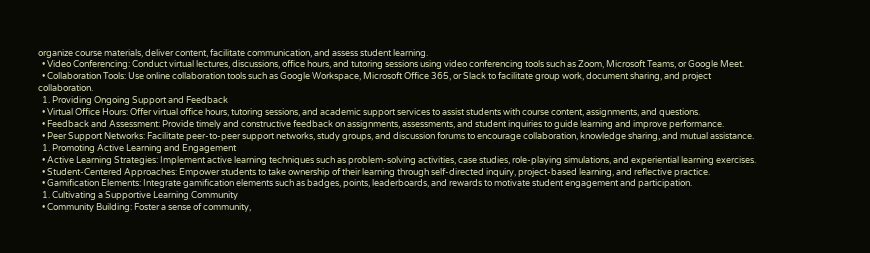organize course materials, deliver content, facilitate communication, and assess student learning.
  • Video Conferencing: Conduct virtual lectures, discussions, office hours, and tutoring sessions using video conferencing tools such as Zoom, Microsoft Teams, or Google Meet.
  • Collaboration Tools: Use online collaboration tools such as Google Workspace, Microsoft Office 365, or Slack to facilitate group work, document sharing, and project collaboration.
  1. Providing Ongoing Support and Feedback
  • Virtual Office Hours: Offer virtual office hours, tutoring sessions, and academic support services to assist students with course content, assignments, and questions.
  • Feedback and Assessment: Provide timely and constructive feedback on assignments, assessments, and student inquiries to guide learning and improve performance.
  • Peer Support Networks: Facilitate peer-to-peer support networks, study groups, and discussion forums to encourage collaboration, knowledge sharing, and mutual assistance.
  1. Promoting Active Learning and Engagement
  • Active Learning Strategies: Implement active learning techniques such as problem-solving activities, case studies, role-playing simulations, and experiential learning exercises.
  • Student-Centered Approaches: Empower students to take ownership of their learning through self-directed inquiry, project-based learning, and reflective practice.
  • Gamification Elements: Integrate gamification elements such as badges, points, leaderboards, and rewards to motivate student engagement and participation.
  1. Cultivating a Supportive Learning Community
  • Community Building: Foster a sense of community,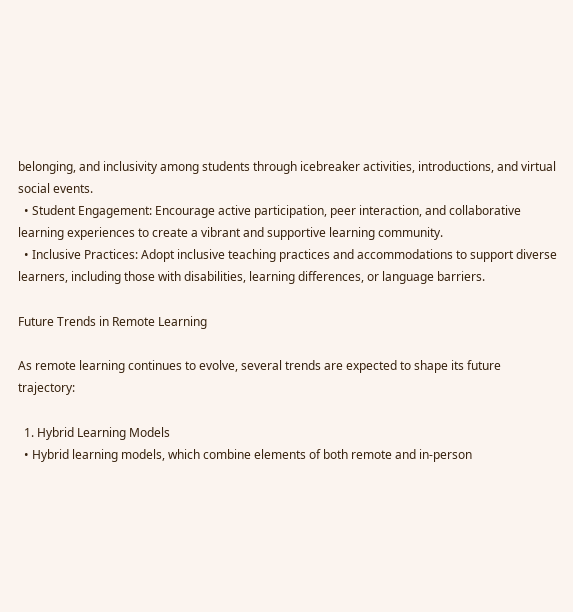belonging, and inclusivity among students through icebreaker activities, introductions, and virtual social events.
  • Student Engagement: Encourage active participation, peer interaction, and collaborative learning experiences to create a vibrant and supportive learning community.
  • Inclusive Practices: Adopt inclusive teaching practices and accommodations to support diverse learners, including those with disabilities, learning differences, or language barriers.

Future Trends in Remote Learning

As remote learning continues to evolve, several trends are expected to shape its future trajectory:

  1. Hybrid Learning Models
  • Hybrid learning models, which combine elements of both remote and in-person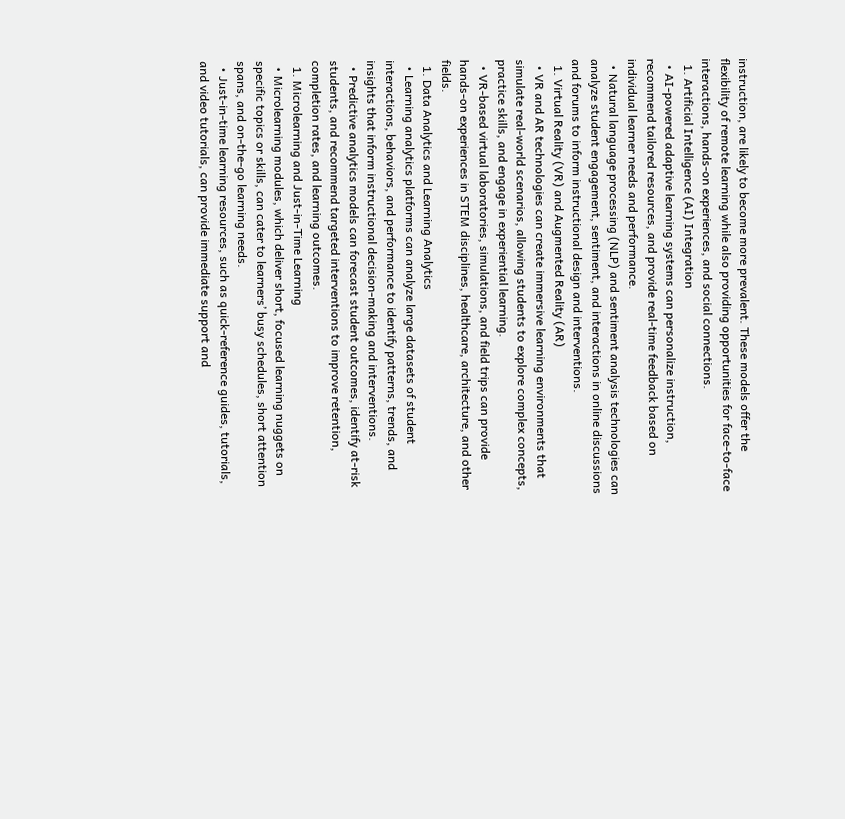instruction, are likely to become more prevalent. These models offer the flexibility of remote learning while also providing opportunities for face-to-face interactions, hands-on experiences, and social connections.
  1. Artificial Intelligence (AI) Integration
  • AI-powered adaptive learning systems can personalize instruction, recommend tailored resources, and provide real-time feedback based on individual learner needs and performance.
  • Natural language processing (NLP) and sentiment analysis technologies can analyze student engagement, sentiment, and interactions in online discussions and forums to inform instructional design and interventions.
  1. Virtual Reality (VR) and Augmented Reality (AR)
  • VR and AR technologies can create immersive learning environments that simulate real-world scenarios, allowing students to explore complex concepts, practice skills, and engage in experiential learning.
  • VR-based virtual laboratories, simulations, and field trips can provide hands-on experiences in STEM disciplines, healthcare, architecture, and other fields.
  1. Data Analytics and Learning Analytics
  • Learning analytics platforms can analyze large datasets of student interactions, behaviors, and performance to identify patterns, trends, and insights that inform instructional decision-making and interventions.
  • Predictive analytics models can forecast student outcomes, identify at-risk students, and recommend targeted interventions to improve retention, completion rates, and learning outcomes.
  1. Microlearning and Just-in-Time Learning
  • Microlearning modules, which deliver short, focused learning nuggets on specific topics or skills, can cater to learners’ busy schedules, short attention spans, and on-the-go learning needs.
  • Just-in-time learning resources, such as quick-reference guides, tutorials, and video tutorials, can provide immediate support and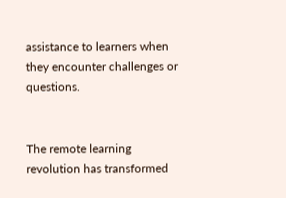assistance to learners when they encounter challenges or questions.


The remote learning revolution has transformed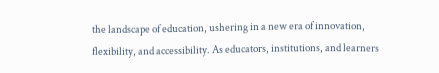the landscape of education, ushering in a new era of innovation, flexibility, and accessibility. As educators, institutions, and learners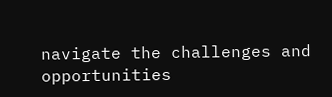navigate the challenges and opportunities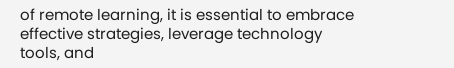of remote learning, it is essential to embrace effective strategies, leverage technology tools, and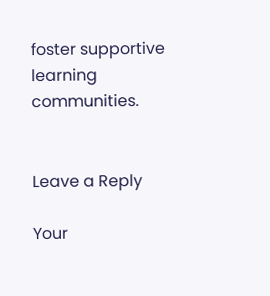foster supportive learning communities.


Leave a Reply

Your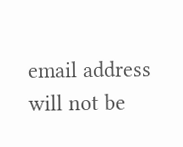email address will not be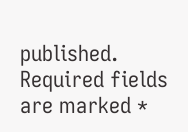published. Required fields are marked *